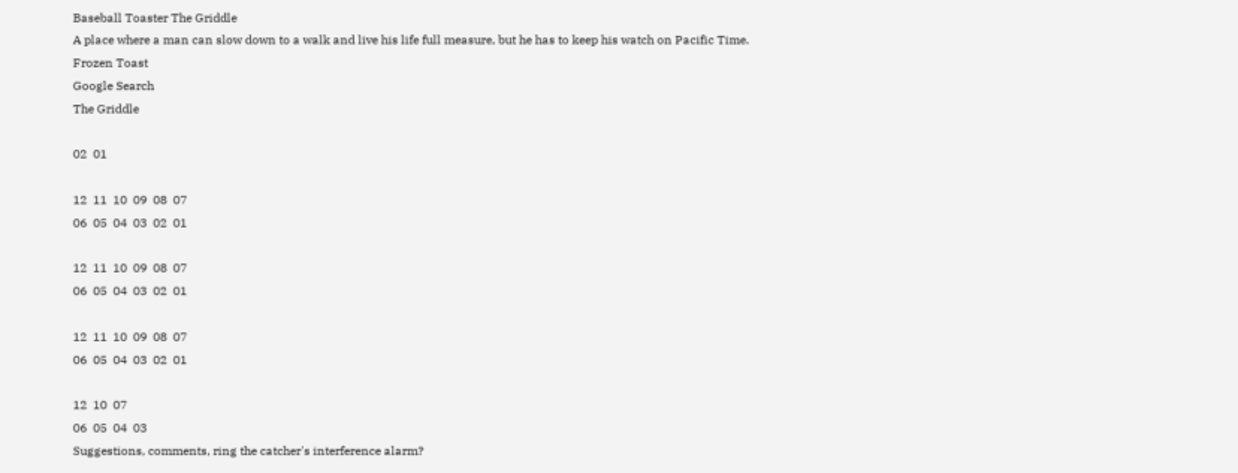Baseball Toaster The Griddle
A place where a man can slow down to a walk and live his life full measure, but he has to keep his watch on Pacific Time.
Frozen Toast
Google Search
The Griddle

02  01

12  11  10  09  08  07
06  05  04  03  02  01

12  11  10  09  08  07
06  05  04  03  02  01

12  11  10  09  08  07
06  05  04  03  02  01

12  10  07
06  05  04  03
Suggestions, comments, ring the catcher's interference alarm?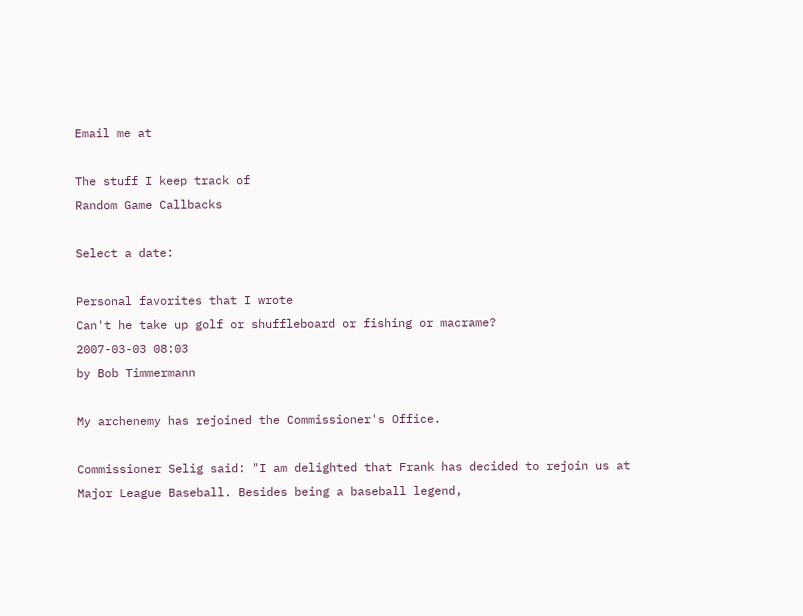Email me at

The stuff I keep track of
Random Game Callbacks

Select a date:

Personal favorites that I wrote
Can't he take up golf or shuffleboard or fishing or macrame?
2007-03-03 08:03
by Bob Timmermann

My archenemy has rejoined the Commissioner's Office.

Commissioner Selig said: "I am delighted that Frank has decided to rejoin us at Major League Baseball. Besides being a baseball legend,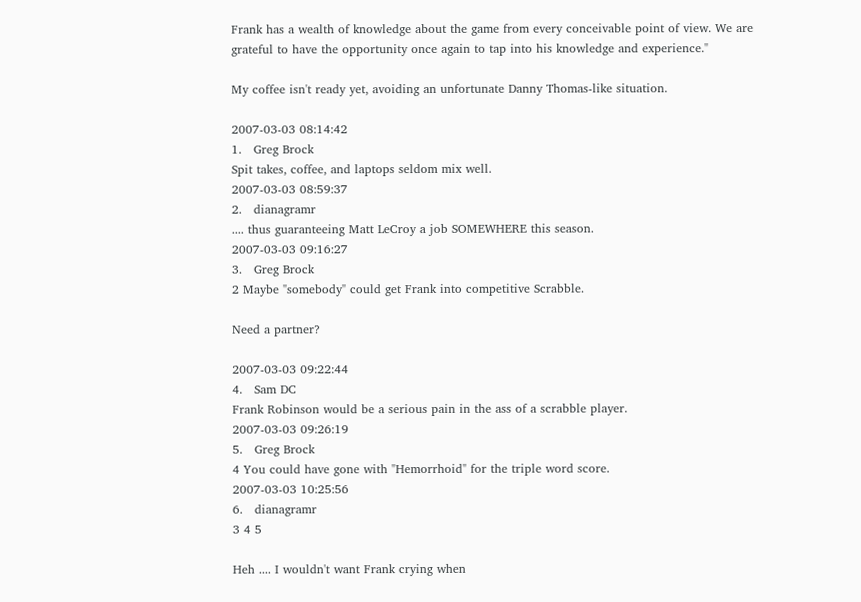Frank has a wealth of knowledge about the game from every conceivable point of view. We are grateful to have the opportunity once again to tap into his knowledge and experience."

My coffee isn't ready yet, avoiding an unfortunate Danny Thomas-like situation.

2007-03-03 08:14:42
1.   Greg Brock
Spit takes, coffee, and laptops seldom mix well.
2007-03-03 08:59:37
2.   dianagramr
.... thus guaranteeing Matt LeCroy a job SOMEWHERE this season.
2007-03-03 09:16:27
3.   Greg Brock
2 Maybe "somebody" could get Frank into competitive Scrabble.

Need a partner?

2007-03-03 09:22:44
4.   Sam DC
Frank Robinson would be a serious pain in the ass of a scrabble player.
2007-03-03 09:26:19
5.   Greg Brock
4 You could have gone with "Hemorrhoid" for the triple word score.
2007-03-03 10:25:56
6.   dianagramr
3 4 5

Heh .... I wouldn't want Frank crying when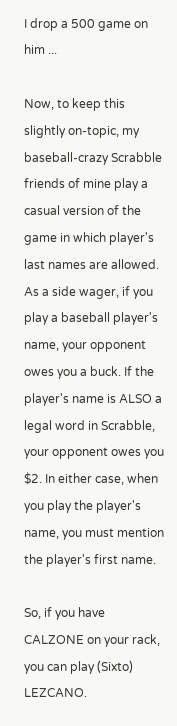I drop a 500 game on him ...

Now, to keep this slightly on-topic, my baseball-crazy Scrabble friends of mine play a casual version of the game in which player's last names are allowed. As a side wager, if you play a baseball player's name, your opponent owes you a buck. If the player's name is ALSO a legal word in Scrabble, your opponent owes you $2. In either case, when you play the player's name, you must mention the player's first name.

So, if you have CALZONE on your rack, you can play (Sixto) LEZCANO.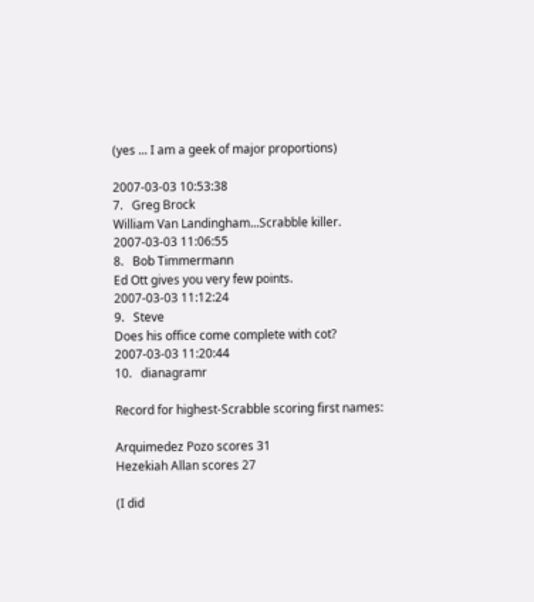(yes ... I am a geek of major proportions)

2007-03-03 10:53:38
7.   Greg Brock
William Van Landingham...Scrabble killer.
2007-03-03 11:06:55
8.   Bob Timmermann
Ed Ott gives you very few points.
2007-03-03 11:12:24
9.   Steve
Does his office come complete with cot?
2007-03-03 11:20:44
10.   dianagramr

Record for highest-Scrabble scoring first names:

Arquimedez Pozo scores 31
Hezekiah Allan scores 27

(I did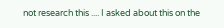not research this .... I asked about this on the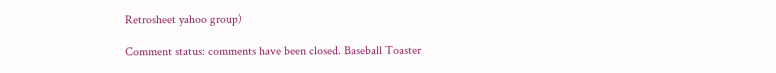Retrosheet yahoo group)

Comment status: comments have been closed. Baseball Toaster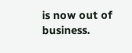is now out of business.